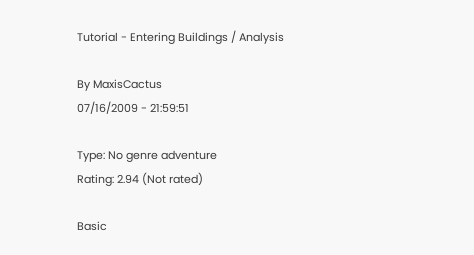Tutorial - Entering Buildings / Analysis

By MaxisCactus
07/16/2009 - 21:59:51

Type: No genre adventure
Rating: 2.94 (Not rated)

Basic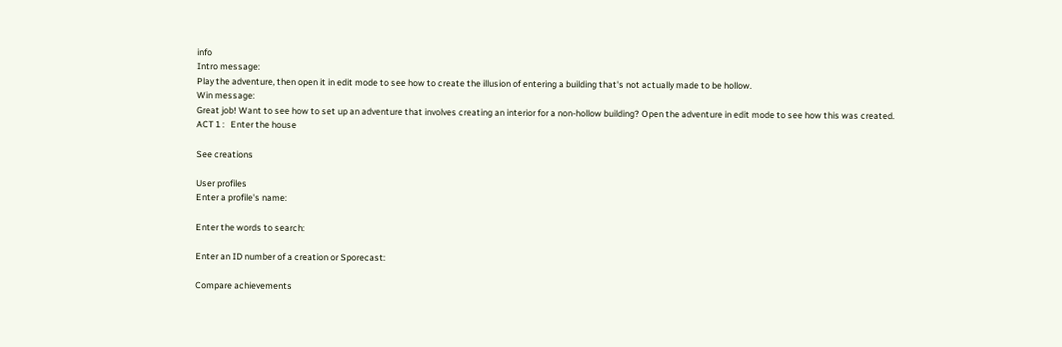info
Intro message:
Play the adventure, then open it in edit mode to see how to create the illusion of entering a building that's not actually made to be hollow.
Win message:
Great job! Want to see how to set up an adventure that involves creating an interior for a non-hollow building? Open the adventure in edit mode to see how this was created.
ACT 1 :   Enter the house

See creations

User profiles
Enter a profile's name:

Enter the words to search:

Enter an ID number of a creation or Sporecast:

Compare achievements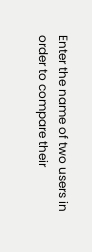Enter the name of two users in order to compare their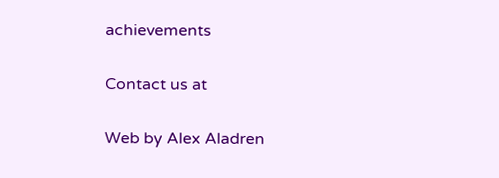achievements

Contact us at

Web by Alex Aladren